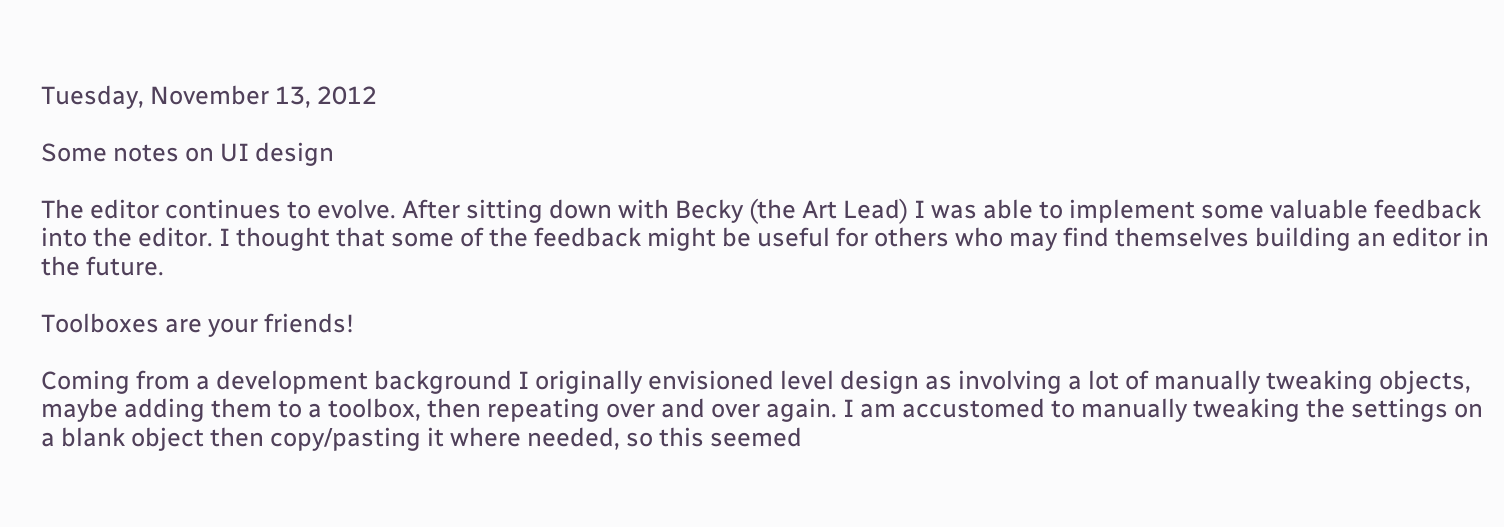Tuesday, November 13, 2012

Some notes on UI design

The editor continues to evolve. After sitting down with Becky (the Art Lead) I was able to implement some valuable feedback into the editor. I thought that some of the feedback might be useful for others who may find themselves building an editor in the future.

Toolboxes are your friends!

Coming from a development background I originally envisioned level design as involving a lot of manually tweaking objects, maybe adding them to a toolbox, then repeating over and over again. I am accustomed to manually tweaking the settings on a blank object then copy/pasting it where needed, so this seemed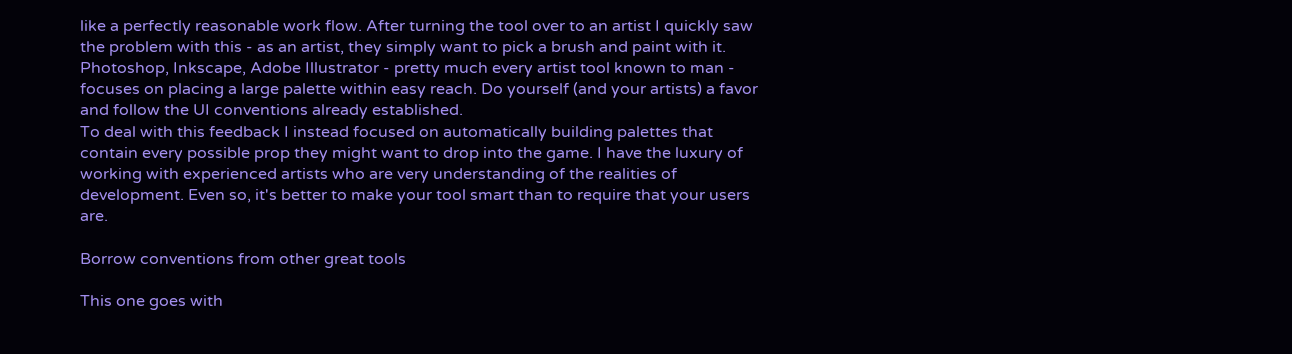like a perfectly reasonable work flow. After turning the tool over to an artist I quickly saw the problem with this - as an artist, they simply want to pick a brush and paint with it. Photoshop, Inkscape, Adobe Illustrator - pretty much every artist tool known to man - focuses on placing a large palette within easy reach. Do yourself (and your artists) a favor and follow the UI conventions already established.
To deal with this feedback I instead focused on automatically building palettes that contain every possible prop they might want to drop into the game. I have the luxury of working with experienced artists who are very understanding of the realities of development. Even so, it's better to make your tool smart than to require that your users are.

Borrow conventions from other great tools

This one goes with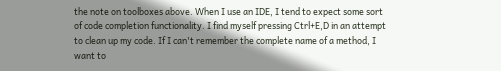the note on toolboxes above. When I use an IDE, I tend to expect some sort of code completion functionality. I find myself pressing Ctrl+E,D in an attempt to clean up my code. If I can't remember the complete name of a method, I want to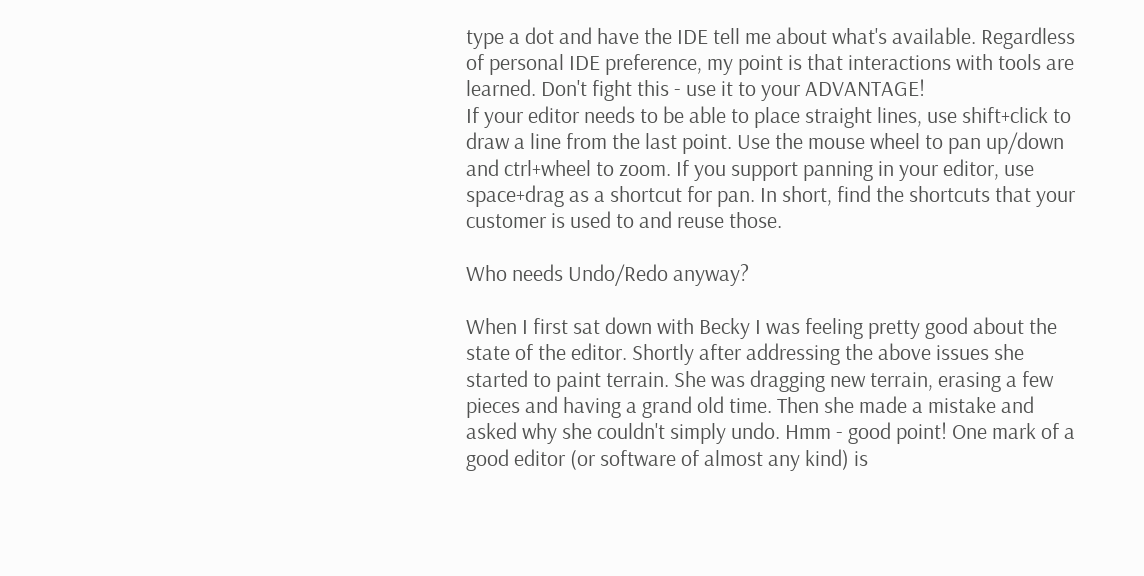type a dot and have the IDE tell me about what's available. Regardless of personal IDE preference, my point is that interactions with tools are learned. Don't fight this - use it to your ADVANTAGE!
If your editor needs to be able to place straight lines, use shift+click to draw a line from the last point. Use the mouse wheel to pan up/down and ctrl+wheel to zoom. If you support panning in your editor, use space+drag as a shortcut for pan. In short, find the shortcuts that your customer is used to and reuse those.

Who needs Undo/Redo anyway?

When I first sat down with Becky I was feeling pretty good about the state of the editor. Shortly after addressing the above issues she started to paint terrain. She was dragging new terrain, erasing a few pieces and having a grand old time. Then she made a mistake and asked why she couldn't simply undo. Hmm - good point! One mark of a good editor (or software of almost any kind) is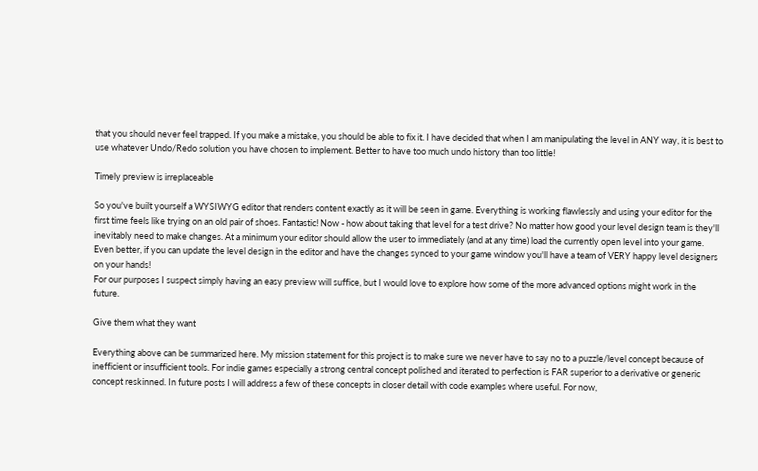that you should never feel trapped. If you make a mistake, you should be able to fix it. I have decided that when I am manipulating the level in ANY way, it is best to use whatever Undo/Redo solution you have chosen to implement. Better to have too much undo history than too little!

Timely preview is irreplaceable

So you've built yourself a WYSIWYG editor that renders content exactly as it will be seen in game. Everything is working flawlessly and using your editor for the first time feels like trying on an old pair of shoes. Fantastic! Now - how about taking that level for a test drive? No matter how good your level design team is they'll inevitably need to make changes. At a minimum your editor should allow the user to immediately (and at any time) load the currently open level into your game. Even better, if you can update the level design in the editor and have the changes synced to your game window you'll have a team of VERY happy level designers on your hands!
For our purposes I suspect simply having an easy preview will suffice, but I would love to explore how some of the more advanced options might work in the future.

Give them what they want

Everything above can be summarized here. My mission statement for this project is to make sure we never have to say no to a puzzle/level concept because of inefficient or insufficient tools. For indie games especially a strong central concept polished and iterated to perfection is FAR superior to a derivative or generic concept reskinned. In future posts I will address a few of these concepts in closer detail with code examples where useful. For now,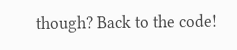though? Back to the code!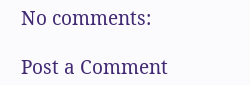No comments:

Post a Comment